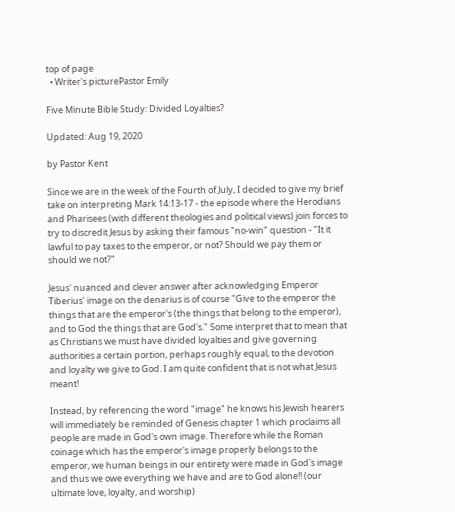top of page
  • Writer's picturePastor Emily

Five Minute Bible Study: Divided Loyalties?

Updated: Aug 19, 2020

by Pastor Kent

Since we are in the week of the Fourth of July, I decided to give my brief take on interpreting Mark 14:13-17 - the episode where the Herodians and Pharisees (with different theologies and political views) join forces to try to discredit Jesus by asking their famous "no-win" question - "It it lawful to pay taxes to the emperor, or not? Should we pay them or should we not?"

Jesus' nuanced and clever answer after acknowledging Emperor Tiberius' image on the denarius is of course "Give to the emperor the things that are the emperor's (the things that belong to the emperor), and to God the things that are God's." Some interpret that to mean that as Christians we must have divided loyalties and give governing authorities a certain portion, perhaps roughly equal, to the devotion and loyalty we give to God. I am quite confident that is not what Jesus meant!

Instead, by referencing the word "image" he knows his Jewish hearers will immediately be reminded of Genesis chapter 1 which proclaims all people are made in God's own image. Therefore while the Roman coinage which has the emperor's image properly belongs to the emperor, we human beings in our entirety were made in God's image and thus we owe everything we have and are to God alone!! (our ultimate love, loyalty, and worship)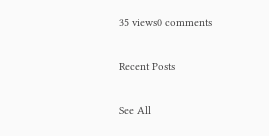35 views0 comments

Recent Posts

See All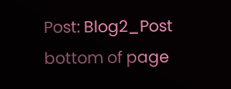Post: Blog2_Post
bottom of page